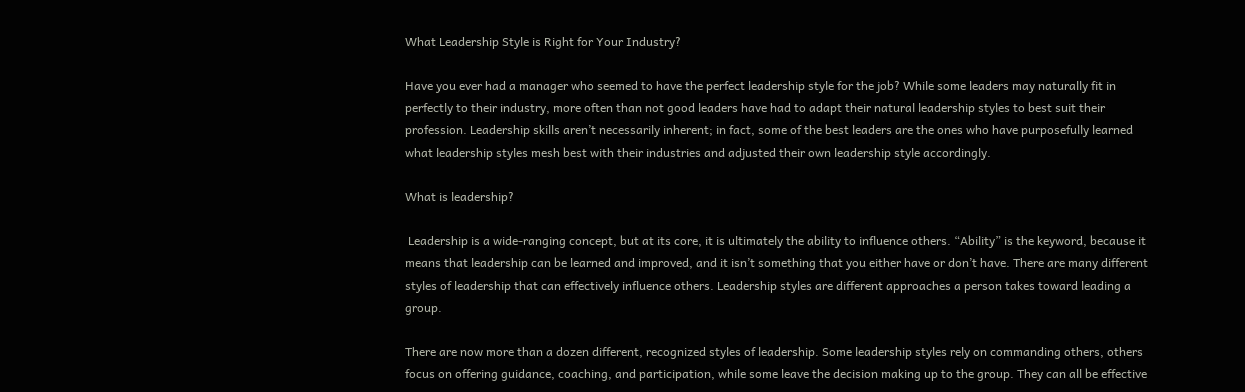What Leadership Style is Right for Your Industry?

Have you ever had a manager who seemed to have the perfect leadership style for the job? While some leaders may naturally fit in perfectly to their industry, more often than not good leaders have had to adapt their natural leadership styles to best suit their profession. Leadership skills aren’t necessarily inherent; in fact, some of the best leaders are the ones who have purposefully learned what leadership styles mesh best with their industries and adjusted their own leadership style accordingly.

What is leadership?

 Leadership is a wide-ranging concept, but at its core, it is ultimately the ability to influence others. “Ability” is the keyword, because it means that leadership can be learned and improved, and it isn’t something that you either have or don’t have. There are many different styles of leadership that can effectively influence others. Leadership styles are different approaches a person takes toward leading a group.

There are now more than a dozen different, recognized styles of leadership. Some leadership styles rely on commanding others, others focus on offering guidance, coaching, and participation, while some leave the decision making up to the group. They can all be effective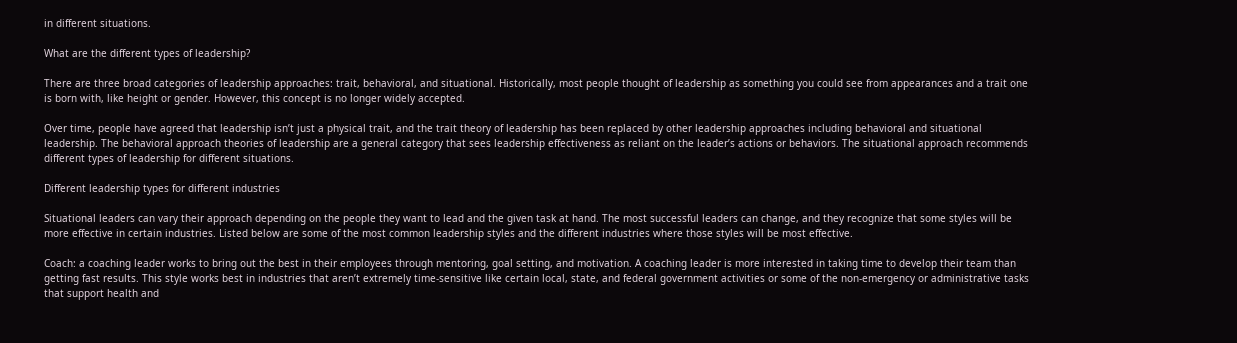in different situations.

What are the different types of leadership?

There are three broad categories of leadership approaches: trait, behavioral, and situational. Historically, most people thought of leadership as something you could see from appearances and a trait one is born with, like height or gender. However, this concept is no longer widely accepted.

Over time, people have agreed that leadership isn’t just a physical trait, and the trait theory of leadership has been replaced by other leadership approaches including behavioral and situational leadership. The behavioral approach theories of leadership are a general category that sees leadership effectiveness as reliant on the leader’s actions or behaviors. The situational approach recommends different types of leadership for different situations.

Different leadership types for different industries

Situational leaders can vary their approach depending on the people they want to lead and the given task at hand. The most successful leaders can change, and they recognize that some styles will be more effective in certain industries. Listed below are some of the most common leadership styles and the different industries where those styles will be most effective.

Coach: a coaching leader works to bring out the best in their employees through mentoring, goal setting, and motivation. A coaching leader is more interested in taking time to develop their team than getting fast results. This style works best in industries that aren’t extremely time-sensitive like certain local, state, and federal government activities or some of the non-emergency or administrative tasks that support health and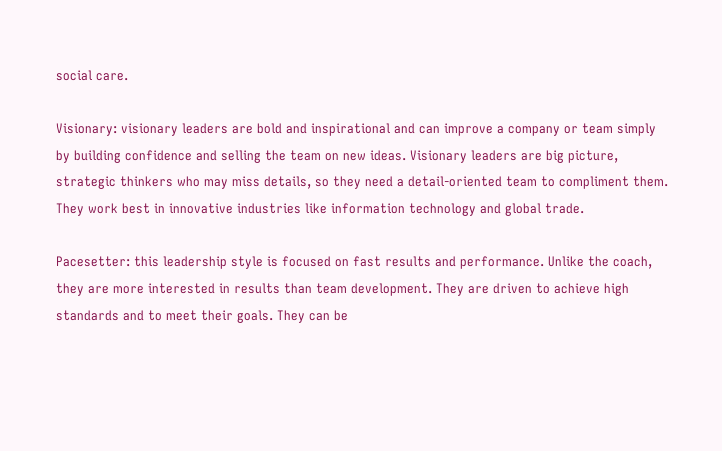social care.

Visionary: visionary leaders are bold and inspirational and can improve a company or team simply by building confidence and selling the team on new ideas. Visionary leaders are big picture, strategic thinkers who may miss details, so they need a detail-oriented team to compliment them. They work best in innovative industries like information technology and global trade.

Pacesetter: this leadership style is focused on fast results and performance. Unlike the coach, they are more interested in results than team development. They are driven to achieve high standards and to meet their goals. They can be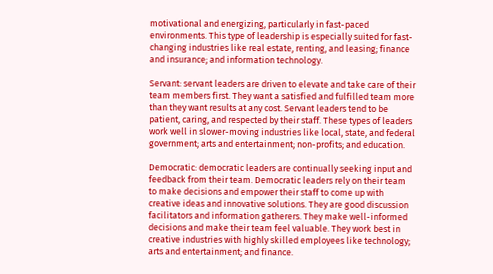motivational and energizing, particularly in fast-paced environments. This type of leadership is especially suited for fast-changing industries like real estate, renting, and leasing; finance and insurance; and information technology.

Servant: servant leaders are driven to elevate and take care of their team members first. They want a satisfied and fulfilled team more than they want results at any cost. Servant leaders tend to be patient, caring, and respected by their staff. These types of leaders work well in slower-moving industries like local, state, and federal government; arts and entertainment; non-profits; and education.

Democratic: democratic leaders are continually seeking input and feedback from their team. Democratic leaders rely on their team to make decisions and empower their staff to come up with creative ideas and innovative solutions. They are good discussion facilitators and information gatherers. They make well-informed decisions and make their team feel valuable. They work best in creative industries with highly skilled employees like technology; arts and entertainment; and finance.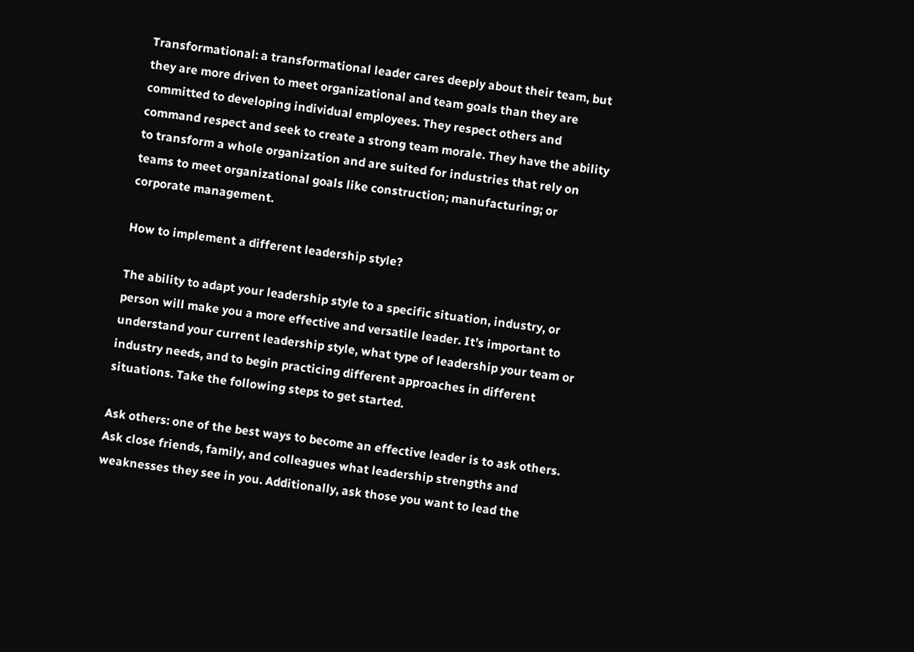Transformational: a transformational leader cares deeply about their team, but they are more driven to meet organizational and team goals than they are committed to developing individual employees. They respect others and command respect and seek to create a strong team morale. They have the ability to transform a whole organization and are suited for industries that rely on teams to meet organizational goals like construction; manufacturing; or corporate management.

How to implement a different leadership style?

The ability to adapt your leadership style to a specific situation, industry, or person will make you a more effective and versatile leader. It’s important to understand your current leadership style, what type of leadership your team or industry needs, and to begin practicing different approaches in different situations. Take the following steps to get started.

Ask others: one of the best ways to become an effective leader is to ask others. Ask close friends, family, and colleagues what leadership strengths and weaknesses they see in you. Additionally, ask those you want to lead the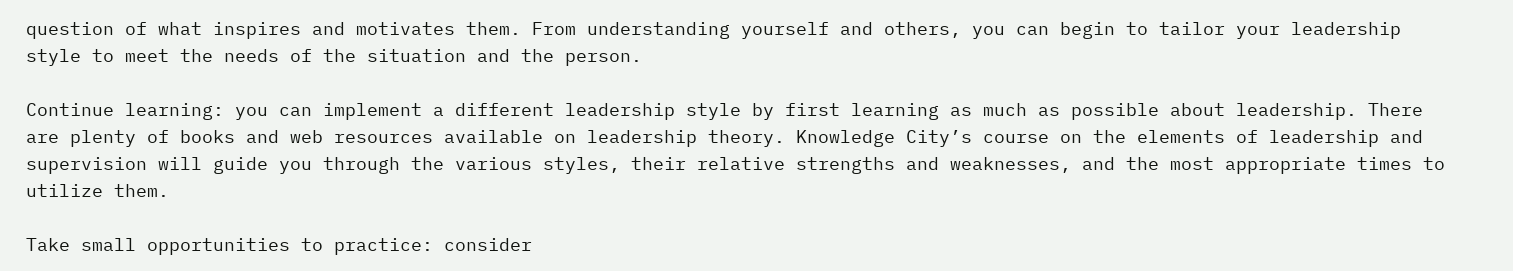question of what inspires and motivates them. From understanding yourself and others, you can begin to tailor your leadership style to meet the needs of the situation and the person.

Continue learning: you can implement a different leadership style by first learning as much as possible about leadership. There are plenty of books and web resources available on leadership theory. Knowledge City’s course on the elements of leadership and supervision will guide you through the various styles, their relative strengths and weaknesses, and the most appropriate times to utilize them.

Take small opportunities to practice: consider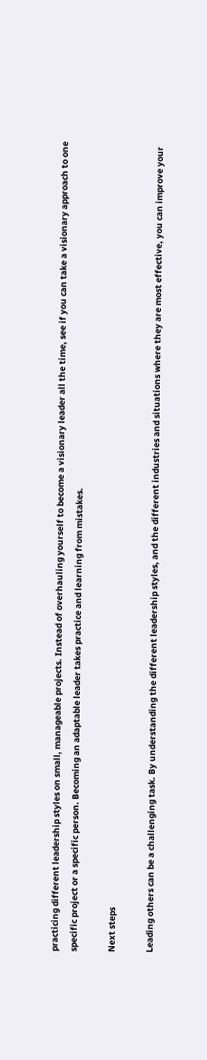practicing different leadership styles on small, manageable projects. Instead of overhauling yourself to become a visionary leader all the time, see if you can take a visionary approach to one specific project or a specific person. Becoming an adaptable leader takes practice and learning from mistakes.

Next steps

Leading others can be a challenging task. By understanding the different leadership styles, and the different industries and situations where they are most effective, you can improve your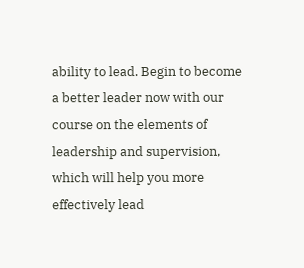ability to lead. Begin to become a better leader now with our course on the elements of leadership and supervision, which will help you more effectively lead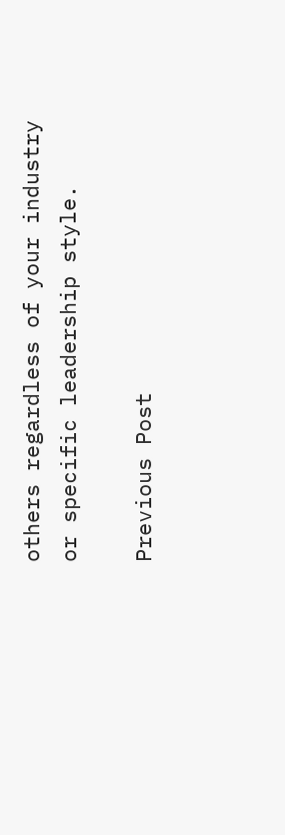others regardless of your industry or specific leadership style.

Previous Post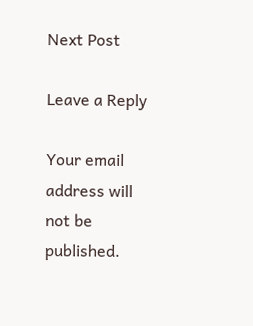Next Post

Leave a Reply

Your email address will not be published.